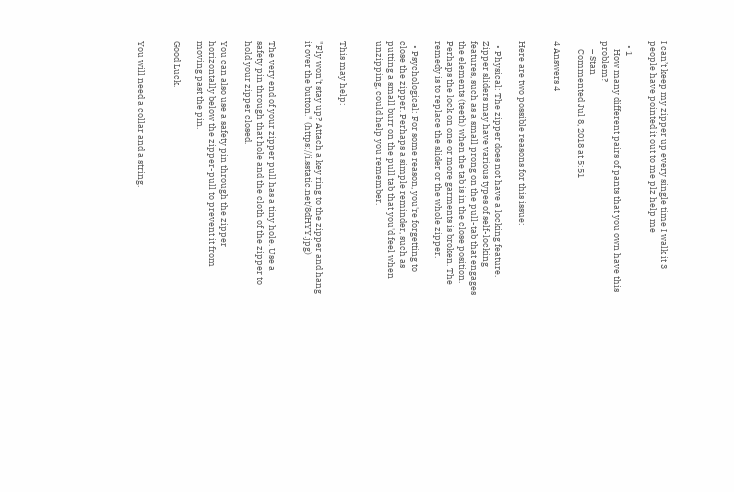I can’t keep my zipper up every single time I walk it 3 people have pointed it out to me plz help me

  • 1
    How many different pairs of pants that you own have this problem?
    – Stan
    Commented Jul 8, 2018 at 5:51

4 Answers 4


Here are two possible reasons for this issue:

  • Physical: The zipper does not have a locking feature. Zipper sliders may have various types of self-locking features, such as a small prong on the pull-tab that engages the elements (teeth) when the tab is in the close position. Perhaps the lock on one or more garments is broken. The remedy is to replace the slider or the whole zipper.

  • Psychological: For some reason, you're forgetting to close the zipper. Perhaps a simple reminder, such as putting a small burr on the pull tab that you'd feel when unzipping, could help you remember.


This may help:

"Fly won't stay up? Attach a key ring to the zipper and hang it over the button." (https://i.sstatic.net/8dHYY.jpg)


The very end of your zipper pull has a tiny hole. Use a safety pin through that hole and the cloth of the zipper to hold your zipper closed.

You can also use a safety pin through the zipper horizontally below the zipper-pull to prevent it from moving past the pin.

Good Luck.


You will need a collar and a string.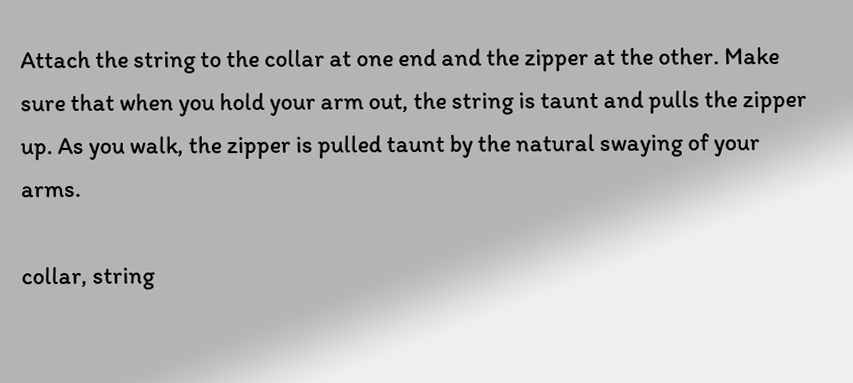Attach the string to the collar at one end and the zipper at the other. Make sure that when you hold your arm out, the string is taunt and pulls the zipper up. As you walk, the zipper is pulled taunt by the natural swaying of your arms.

collar, string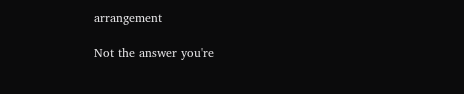arrangement

Not the answer you're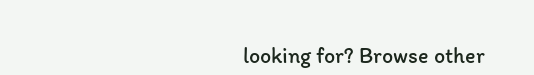looking for? Browse other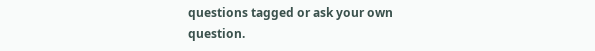questions tagged or ask your own question.